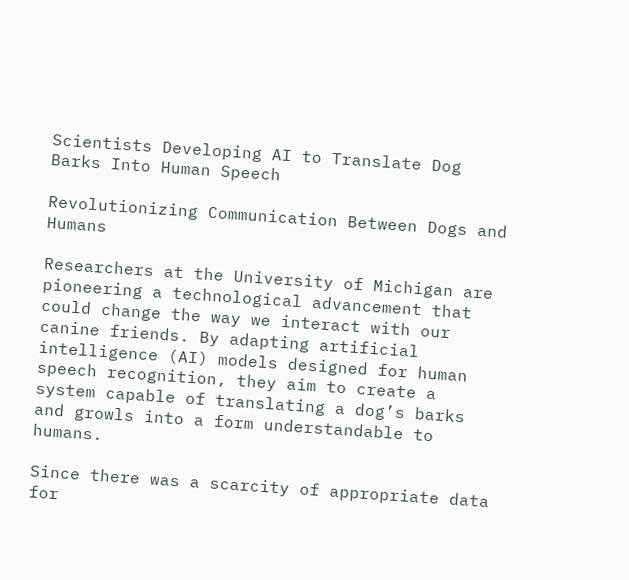Scientists Developing AI to Translate Dog Barks Into Human Speech

Revolutionizing Communication Between Dogs and Humans

Researchers at the University of Michigan are pioneering a technological advancement that could change the way we interact with our canine friends. By adapting artificial intelligence (AI) models designed for human speech recognition, they aim to create a system capable of translating a dog’s barks and growls into a form understandable to humans.

Since there was a scarcity of appropriate data for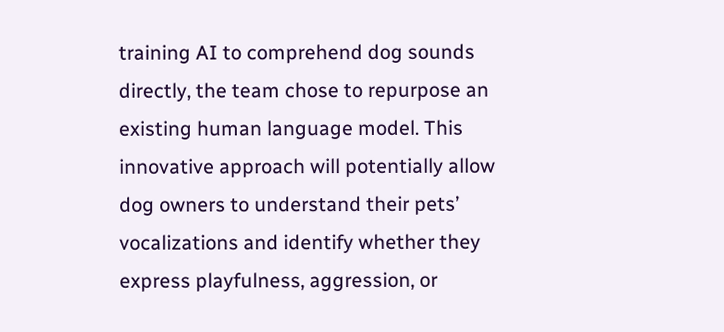training AI to comprehend dog sounds directly, the team chose to repurpose an existing human language model. This innovative approach will potentially allow dog owners to understand their pets’ vocalizations and identify whether they express playfulness, aggression, or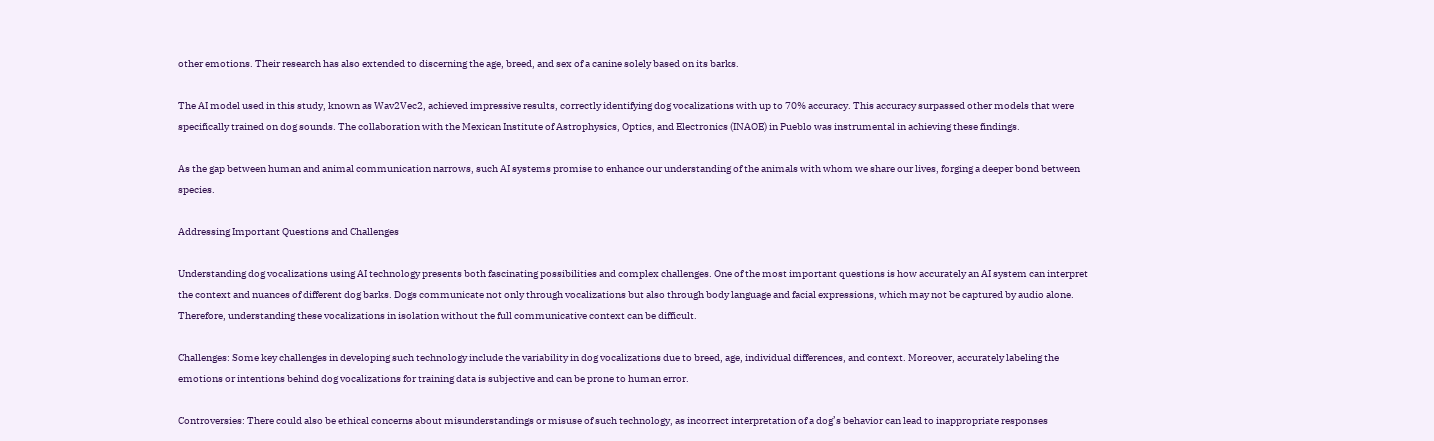other emotions. Their research has also extended to discerning the age, breed, and sex of a canine solely based on its barks.

The AI model used in this study, known as Wav2Vec2, achieved impressive results, correctly identifying dog vocalizations with up to 70% accuracy. This accuracy surpassed other models that were specifically trained on dog sounds. The collaboration with the Mexican Institute of Astrophysics, Optics, and Electronics (INAOE) in Pueblo was instrumental in achieving these findings.

As the gap between human and animal communication narrows, such AI systems promise to enhance our understanding of the animals with whom we share our lives, forging a deeper bond between species.

Addressing Important Questions and Challenges

Understanding dog vocalizations using AI technology presents both fascinating possibilities and complex challenges. One of the most important questions is how accurately an AI system can interpret the context and nuances of different dog barks. Dogs communicate not only through vocalizations but also through body language and facial expressions, which may not be captured by audio alone. Therefore, understanding these vocalizations in isolation without the full communicative context can be difficult.

Challenges: Some key challenges in developing such technology include the variability in dog vocalizations due to breed, age, individual differences, and context. Moreover, accurately labeling the emotions or intentions behind dog vocalizations for training data is subjective and can be prone to human error.

Controversies: There could also be ethical concerns about misunderstandings or misuse of such technology, as incorrect interpretation of a dog’s behavior can lead to inappropriate responses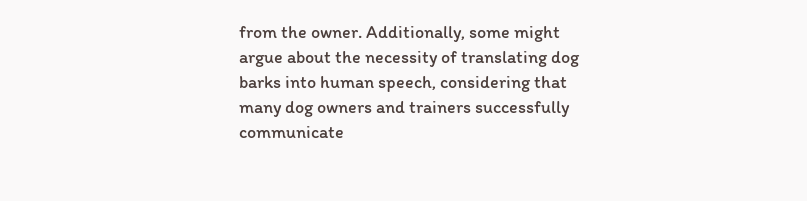from the owner. Additionally, some might argue about the necessity of translating dog barks into human speech, considering that many dog owners and trainers successfully communicate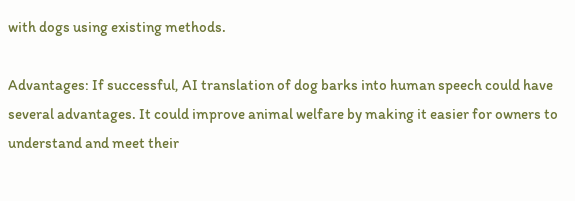with dogs using existing methods.

Advantages: If successful, AI translation of dog barks into human speech could have several advantages. It could improve animal welfare by making it easier for owners to understand and meet their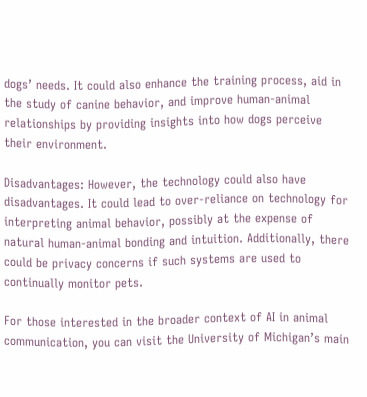dogs’ needs. It could also enhance the training process, aid in the study of canine behavior, and improve human-animal relationships by providing insights into how dogs perceive their environment.

Disadvantages: However, the technology could also have disadvantages. It could lead to over-reliance on technology for interpreting animal behavior, possibly at the expense of natural human-animal bonding and intuition. Additionally, there could be privacy concerns if such systems are used to continually monitor pets.

For those interested in the broader context of AI in animal communication, you can visit the University of Michigan’s main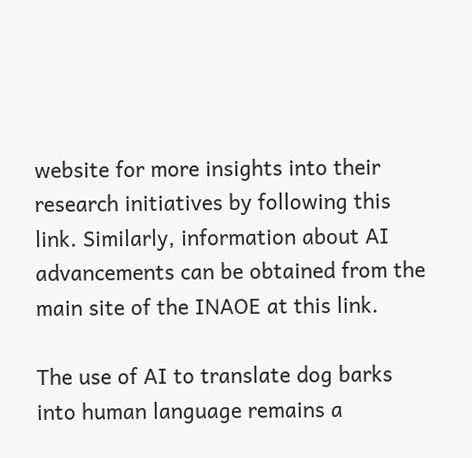website for more insights into their research initiatives by following this link. Similarly, information about AI advancements can be obtained from the main site of the INAOE at this link.

The use of AI to translate dog barks into human language remains a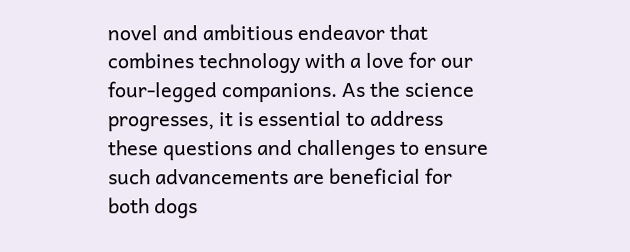novel and ambitious endeavor that combines technology with a love for our four-legged companions. As the science progresses, it is essential to address these questions and challenges to ensure such advancements are beneficial for both dogs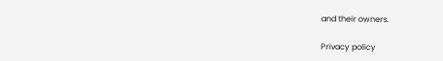and their owners.

Privacy policy